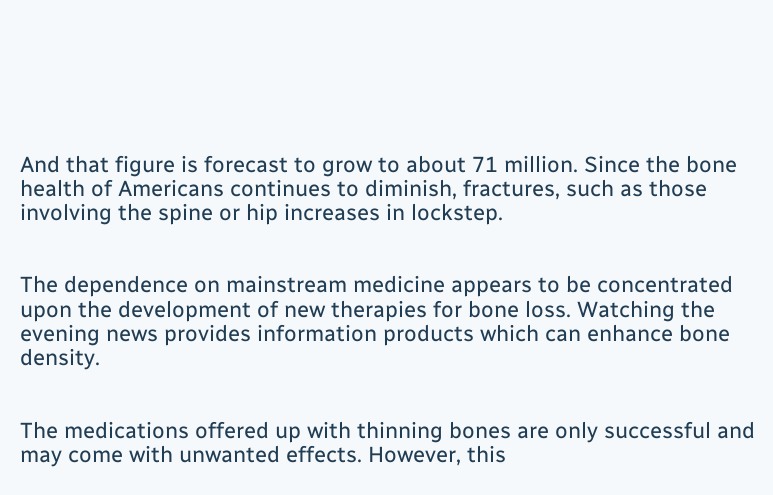And that figure is forecast to grow to about 71 million. Since the bone health of Americans continues to diminish, fractures, such as those involving the spine or hip increases in lockstep.


The dependence on mainstream medicine appears to be concentrated upon the development of new therapies for bone loss. Watching the evening news provides information products which can enhance bone density.


The medications offered up with thinning bones are only successful and may come with unwanted effects. However, this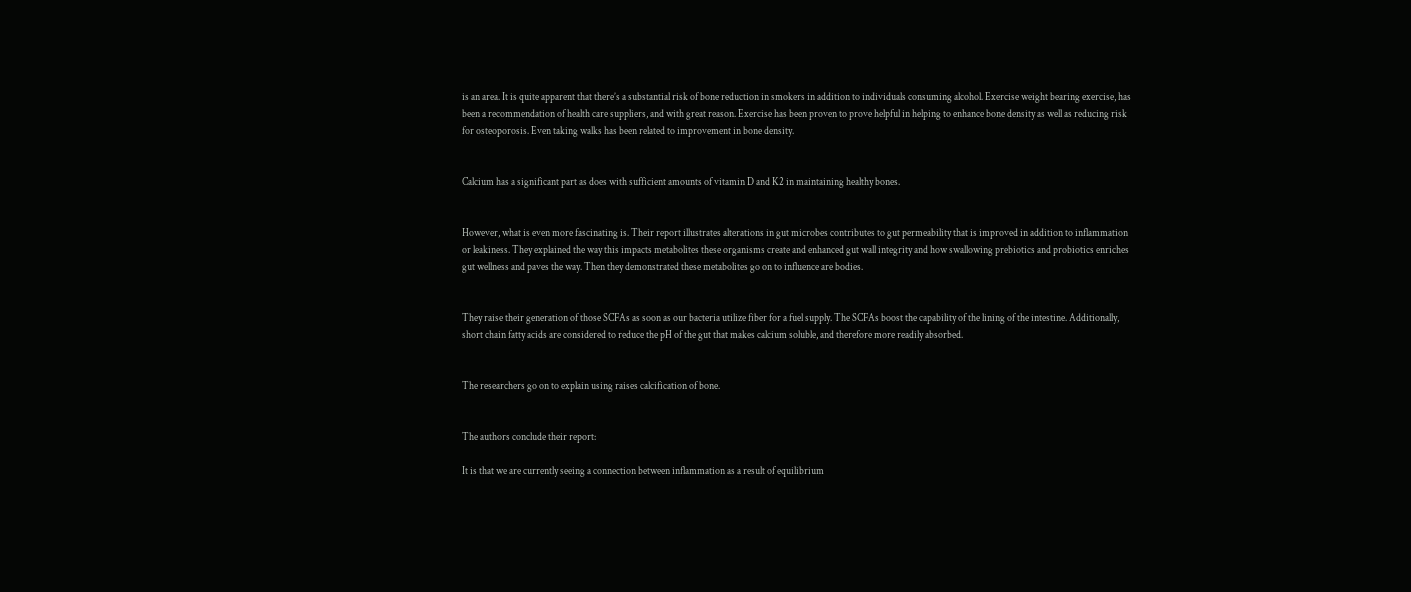is an area. It is quite apparent that there’s a substantial risk of bone reduction in smokers in addition to individuals consuming alcohol. Exercise weight bearing exercise, has been a recommendation of health care suppliers, and with great reason. Exercise has been proven to prove helpful in helping to enhance bone density as well as reducing risk for osteoporosis. Even taking walks has been related to improvement in bone density.


Calcium has a significant part as does with sufficient amounts of vitamin D and K2 in maintaining healthy bones.


However, what is even more fascinating is. Their report illustrates alterations in gut microbes contributes to gut permeability that is improved in addition to inflammation or leakiness. They explained the way this impacts metabolites these organisms create and enhanced gut wall integrity and how swallowing prebiotics and probiotics enriches gut wellness and paves the way. Then they demonstrated these metabolites go on to influence are bodies.


They raise their generation of those SCFAs as soon as our bacteria utilize fiber for a fuel supply. The SCFAs boost the capability of the lining of the intestine. Additionally, short chain fatty acids are considered to reduce the pH of the gut that makes calcium soluble, and therefore more readily absorbed.


The researchers go on to explain using raises calcification of bone.


The authors conclude their report:

It is that we are currently seeing a connection between inflammation as a result of equilibrium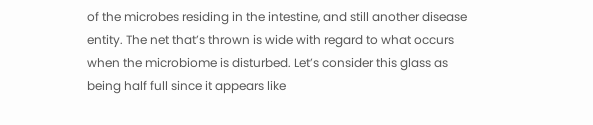of the microbes residing in the intestine, and still another disease entity. The net that’s thrown is wide with regard to what occurs when the microbiome is disturbed. Let’s consider this glass as being half full since it appears like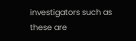investigators such as these are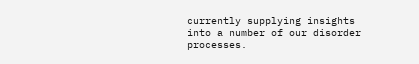currently supplying insights into a number of our disorder processes.